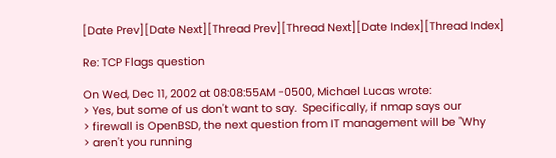[Date Prev][Date Next][Thread Prev][Thread Next][Date Index][Thread Index]

Re: TCP Flags question

On Wed, Dec 11, 2002 at 08:08:55AM -0500, Michael Lucas wrote:
> Yes, but some of us don't want to say.  Specifically, if nmap says our
> firewall is OpenBSD, the next question from IT management will be "Why
> aren't you running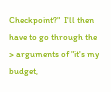Checkpoint?"  I'll then have to go through the
> arguments of "it's my budget,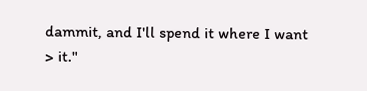dammit, and I'll spend it where I want
> it."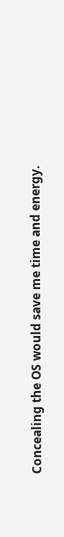Concealing the OS would save me time and energy.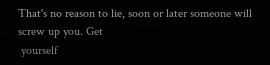That's no reason to lie, soon or later someone will screw up you. Get
 yourself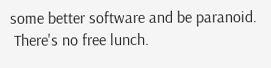some better software and be paranoid.
 There's no free lunch.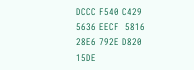DCCC F540 C429 5636 EECF  5816 28E6 792E D820 15DE